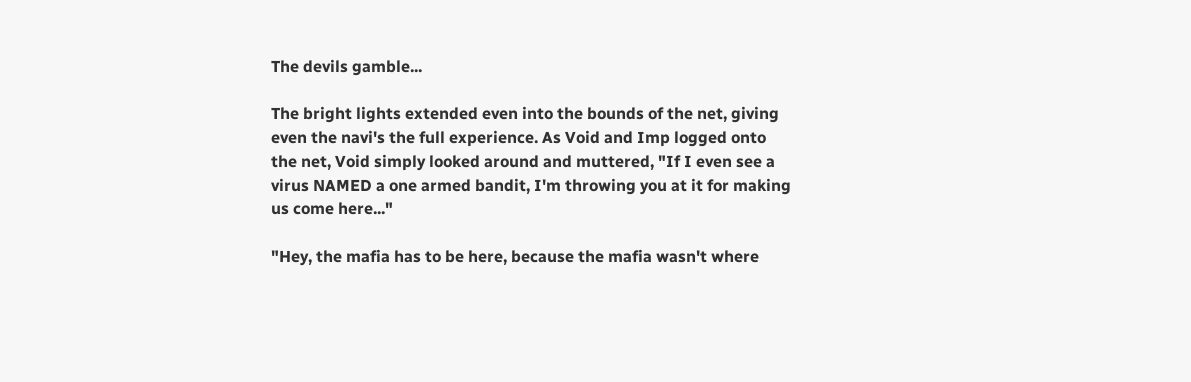The devils gamble...

The bright lights extended even into the bounds of the net, giving even the navi's the full experience. As Void and Imp logged onto the net, Void simply looked around and muttered, "If I even see a virus NAMED a one armed bandit, I'm throwing you at it for making us come here..."

"Hey, the mafia has to be here, because the mafia wasn't where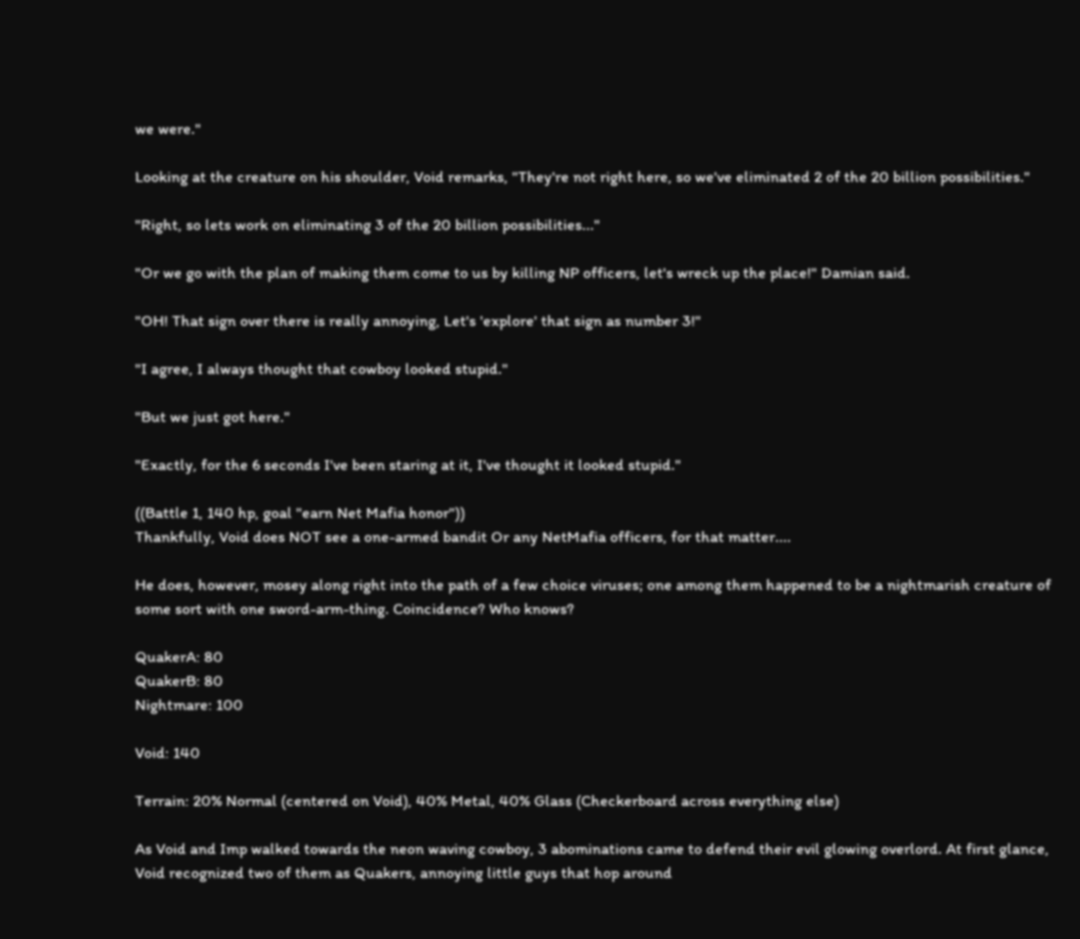we were."

Looking at the creature on his shoulder, Void remarks, "They're not right here, so we've eliminated 2 of the 20 billion possibilities."

"Right, so lets work on eliminating 3 of the 20 billion possibilities..."

"Or we go with the plan of making them come to us by killing NP officers, let's wreck up the place!" Damian said.

"OH! That sign over there is really annoying, Let's 'explore' that sign as number 3!"

"I agree, I always thought that cowboy looked stupid."

"But we just got here."

"Exactly, for the 6 seconds I've been staring at it, I've thought it looked stupid."

((Battle 1, 140 hp, goal "earn Net Mafia honor"))
Thankfully, Void does NOT see a one-armed bandit Or any NetMafia officers, for that matter....

He does, however, mosey along right into the path of a few choice viruses; one among them happened to be a nightmarish creature of some sort with one sword-arm-thing. Coincidence? Who knows?

QuakerA: 80
QuakerB: 80
Nightmare: 100

Void: 140

Terrain: 20% Normal (centered on Void), 40% Metal, 40% Glass (Checkerboard across everything else)

As Void and Imp walked towards the neon waving cowboy, 3 abominations came to defend their evil glowing overlord. At first glance, Void recognized two of them as Quakers, annoying little guys that hop around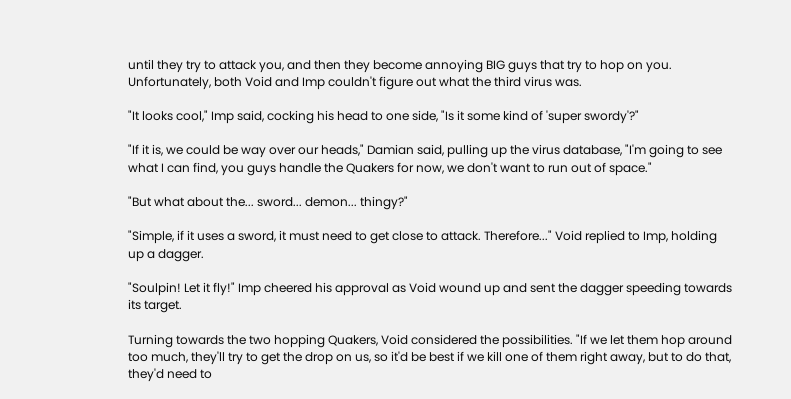until they try to attack you, and then they become annoying BIG guys that try to hop on you. Unfortunately, both Void and Imp couldn't figure out what the third virus was.

"It looks cool," Imp said, cocking his head to one side, "Is it some kind of 'super swordy'?"

"If it is, we could be way over our heads," Damian said, pulling up the virus database, "I'm going to see what I can find, you guys handle the Quakers for now, we don't want to run out of space."

"But what about the... sword... demon... thingy?"

"Simple, if it uses a sword, it must need to get close to attack. Therefore..." Void replied to Imp, holding up a dagger.

"Soulpin! Let it fly!" Imp cheered his approval as Void wound up and sent the dagger speeding towards its target.

Turning towards the two hopping Quakers, Void considered the possibilities. "If we let them hop around too much, they'll try to get the drop on us, so it'd be best if we kill one of them right away, but to do that, they'd need to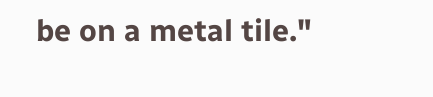be on a metal tile."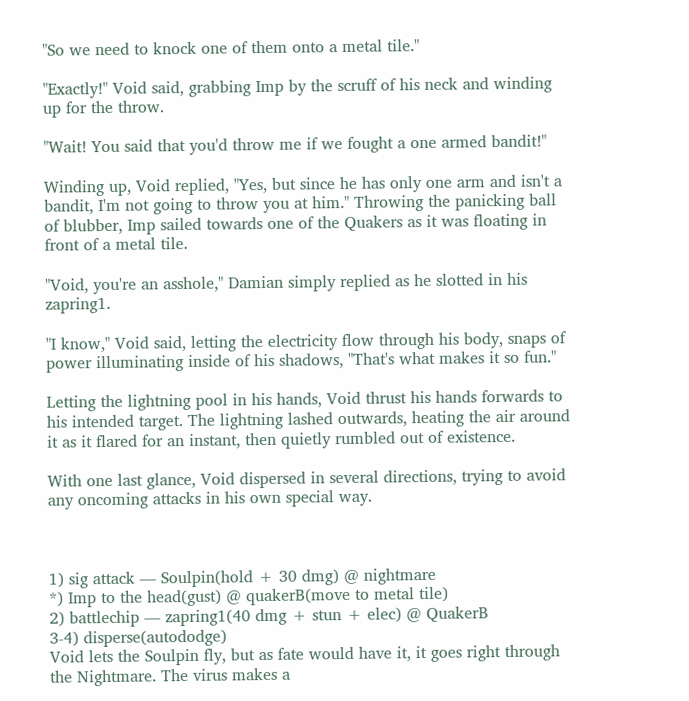"So we need to knock one of them onto a metal tile."

"Exactly!" Void said, grabbing Imp by the scruff of his neck and winding up for the throw.

"Wait! You said that you'd throw me if we fought a one armed bandit!"

Winding up, Void replied, "Yes, but since he has only one arm and isn't a bandit, I'm not going to throw you at him." Throwing the panicking ball of blubber, Imp sailed towards one of the Quakers as it was floating in front of a metal tile.

"Void, you're an asshole," Damian simply replied as he slotted in his zapring1.

"I know," Void said, letting the electricity flow through his body, snaps of power illuminating inside of his shadows, "That's what makes it so fun."

Letting the lightning pool in his hands, Void thrust his hands forwards to his intended target. The lightning lashed outwards, heating the air around it as it flared for an instant, then quietly rumbled out of existence.

With one last glance, Void dispersed in several directions, trying to avoid any oncoming attacks in his own special way.



1) sig attack — Soulpin(hold + 30 dmg) @ nightmare
*) Imp to the head(gust) @ quakerB(move to metal tile)
2) battlechip — zapring1(40 dmg + stun + elec) @ QuakerB
3-4) disperse(autododge)
Void lets the Soulpin fly, but as fate would have it, it goes right through the Nightmare. The virus makes a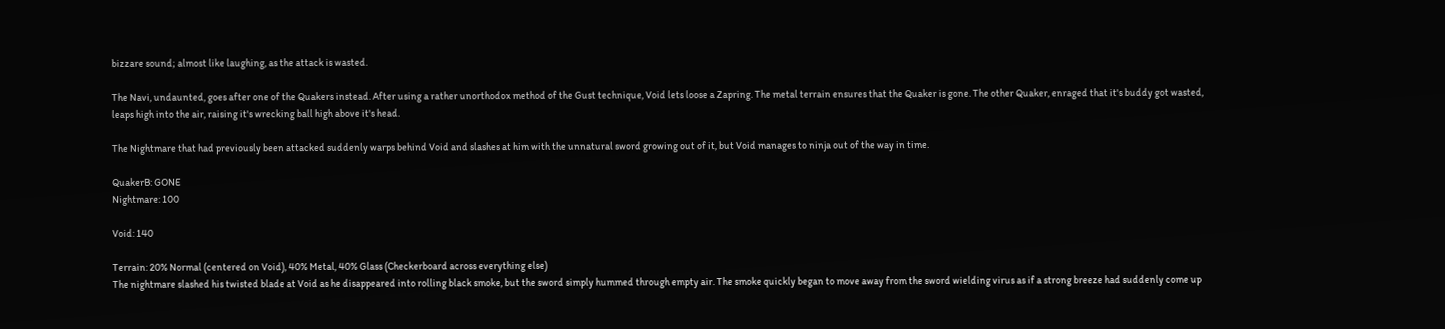bizzare sound; almost like laughing, as the attack is wasted.

The Navi, undaunted, goes after one of the Quakers instead. After using a rather unorthodox method of the Gust technique, Void lets loose a Zapring. The metal terrain ensures that the Quaker is gone. The other Quaker, enraged that it's buddy got wasted, leaps high into the air, raising it's wrecking ball high above it's head.

The Nightmare that had previously been attacked suddenly warps behind Void and slashes at him with the unnatural sword growing out of it, but Void manages to ninja out of the way in time.

QuakerB: GONE
Nightmare: 100

Void: 140

Terrain: 20% Normal (centered on Void), 40% Metal, 40% Glass (Checkerboard across everything else)
The nightmare slashed his twisted blade at Void as he disappeared into rolling black smoke, but the sword simply hummed through empty air. The smoke quickly began to move away from the sword wielding virus as if a strong breeze had suddenly come up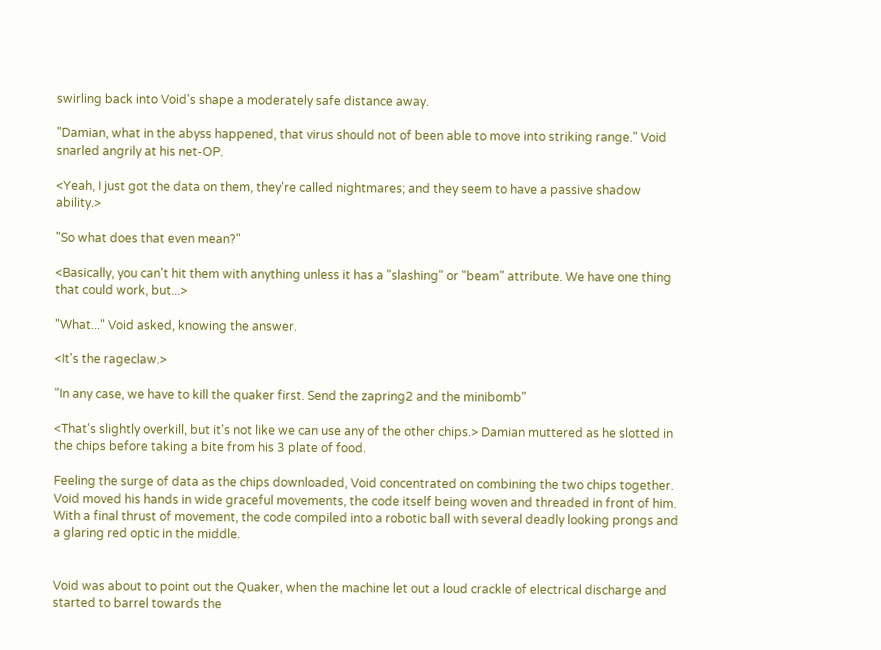swirling back into Void's shape a moderately safe distance away.

"Damian, what in the abyss happened, that virus should not of been able to move into striking range." Void snarled angrily at his net-OP.

<Yeah, I just got the data on them, they're called nightmares; and they seem to have a passive shadow ability.>

"So what does that even mean?"

<Basically, you can't hit them with anything unless it has a "slashing" or "beam" attribute. We have one thing that could work, but...>

"What..." Void asked, knowing the answer.

<It's the rageclaw.>

"In any case, we have to kill the quaker first. Send the zapring2 and the minibomb"

<That's slightly overkill, but it's not like we can use any of the other chips.> Damian muttered as he slotted in the chips before taking a bite from his 3 plate of food.

Feeling the surge of data as the chips downloaded, Void concentrated on combining the two chips together. Void moved his hands in wide graceful movements, the code itself being woven and threaded in front of him. With a final thrust of movement, the code compiled into a robotic ball with several deadly looking prongs and a glaring red optic in the middle.


Void was about to point out the Quaker, when the machine let out a loud crackle of electrical discharge and started to barrel towards the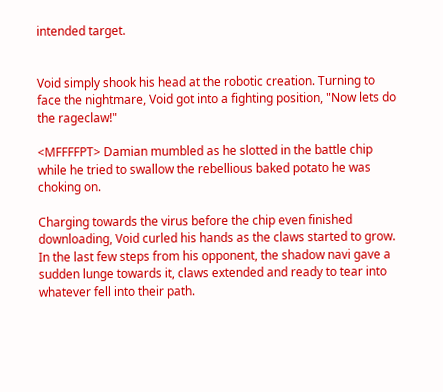intended target.


Void simply shook his head at the robotic creation. Turning to face the nightmare, Void got into a fighting position, "Now lets do the rageclaw!"

<MFFFFPT> Damian mumbled as he slotted in the battle chip while he tried to swallow the rebellious baked potato he was choking on.

Charging towards the virus before the chip even finished downloading, Void curled his hands as the claws started to grow. In the last few steps from his opponent, the shadow navi gave a sudden lunge towards it, claws extended and ready to tear into whatever fell into their path.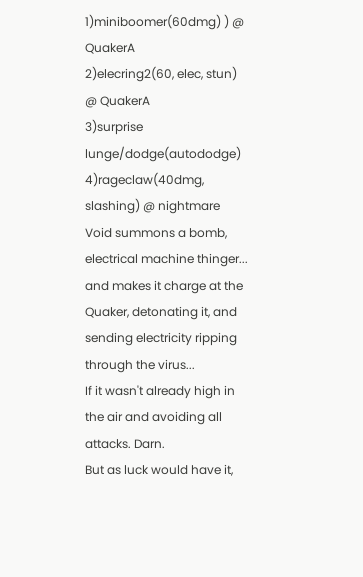1)miniboomer(60dmg) ) @ QuakerA
2)elecring2(60, elec, stun) @ QuakerA
3)surprise lunge/dodge(autododge)
4)rageclaw(40dmg, slashing) @ nightmare
Void summons a bomb, electrical machine thinger... and makes it charge at the Quaker, detonating it, and sending electricity ripping through the virus...
If it wasn't already high in the air and avoiding all attacks. Darn.
But as luck would have it,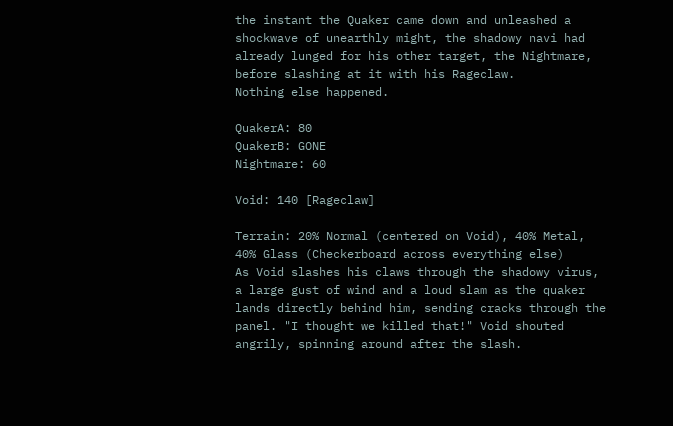the instant the Quaker came down and unleashed a shockwave of unearthly might, the shadowy navi had already lunged for his other target, the Nightmare, before slashing at it with his Rageclaw.
Nothing else happened.

QuakerA: 80
QuakerB: GONE
Nightmare: 60

Void: 140 [Rageclaw]

Terrain: 20% Normal (centered on Void), 40% Metal, 40% Glass (Checkerboard across everything else)
As Void slashes his claws through the shadowy virus, a large gust of wind and a loud slam as the quaker lands directly behind him, sending cracks through the panel. "I thought we killed that!" Void shouted angrily, spinning around after the slash.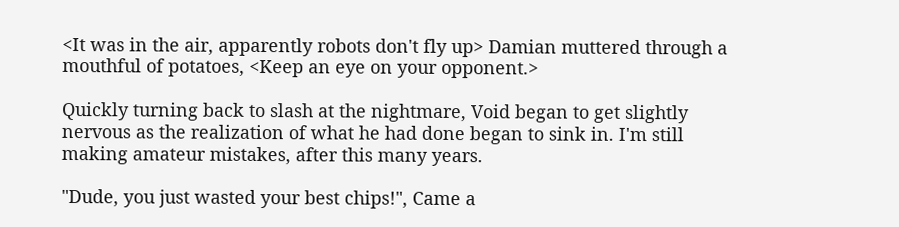<It was in the air, apparently robots don't fly up> Damian muttered through a mouthful of potatoes, <Keep an eye on your opponent.>

Quickly turning back to slash at the nightmare, Void began to get slightly nervous as the realization of what he had done began to sink in. I'm still making amateur mistakes, after this many years.

"Dude, you just wasted your best chips!", Came a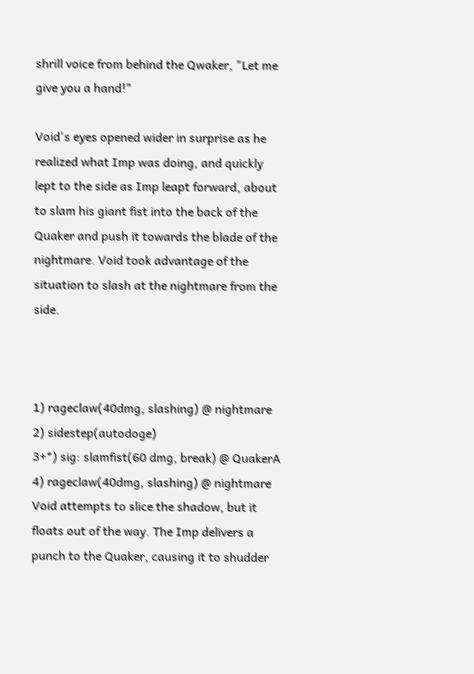shrill voice from behind the Qwaker, "Let me give you a hand!"

Void's eyes opened wider in surprise as he realized what Imp was doing, and quickly lept to the side as Imp leapt forward, about to slam his giant fist into the back of the Quaker and push it towards the blade of the nightmare. Void took advantage of the situation to slash at the nightmare from the side.



1) rageclaw(40dmg, slashing) @ nightmare
2) sidestep(autodoge)
3+*) sig: slamfist(60 dmg, break) @ QuakerA
4) rageclaw(40dmg, slashing) @ nightmare
Void attempts to slice the shadow, but it floats out of the way. The Imp delivers a punch to the Quaker, causing it to shudder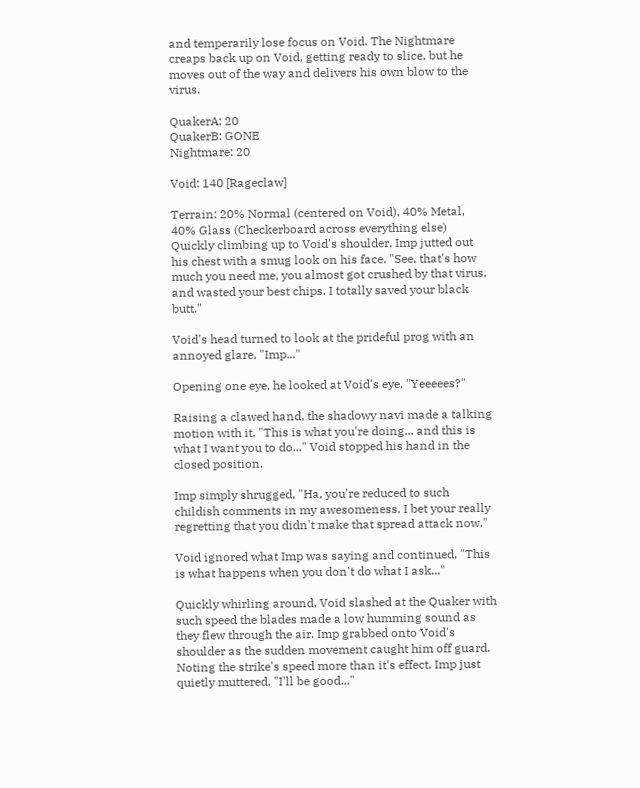and temperarily lose focus on Void. The Nightmare creaps back up on Void, getting ready to slice, but he moves out of the way and delivers his own blow to the virus.

QuakerA: 20
QuakerB: GONE
Nightmare: 20

Void: 140 [Rageclaw]

Terrain: 20% Normal (centered on Void), 40% Metal, 40% Glass (Checkerboard across everything else)
Quickly climbing up to Void's shoulder, Imp jutted out his chest with a smug look on his face. "See, that's how much you need me, you almost got crushed by that virus, and wasted your best chips. I totally saved your black butt."

Void's head turned to look at the prideful prog with an annoyed glare, "Imp..."

Opening one eye, he looked at Void's eye, "Yeeeees?"

Raising a clawed hand, the shadowy navi made a talking motion with it, "This is what you're doing... and this is what I want you to do..." Void stopped his hand in the closed position.

Imp simply shrugged, "Ha, you're reduced to such childish comments in my awesomeness. I bet your really regretting that you didn't make that spread attack now."

Void ignored what Imp was saying and continued, "This is what happens when you don't do what I ask..."

Quickly whirling around, Void slashed at the Quaker with such speed the blades made a low humming sound as they flew through the air. Imp grabbed onto Void's shoulder as the sudden movement caught him off guard. Noting the strike's speed more than it's effect, Imp just quietly muttered, "I'll be good..."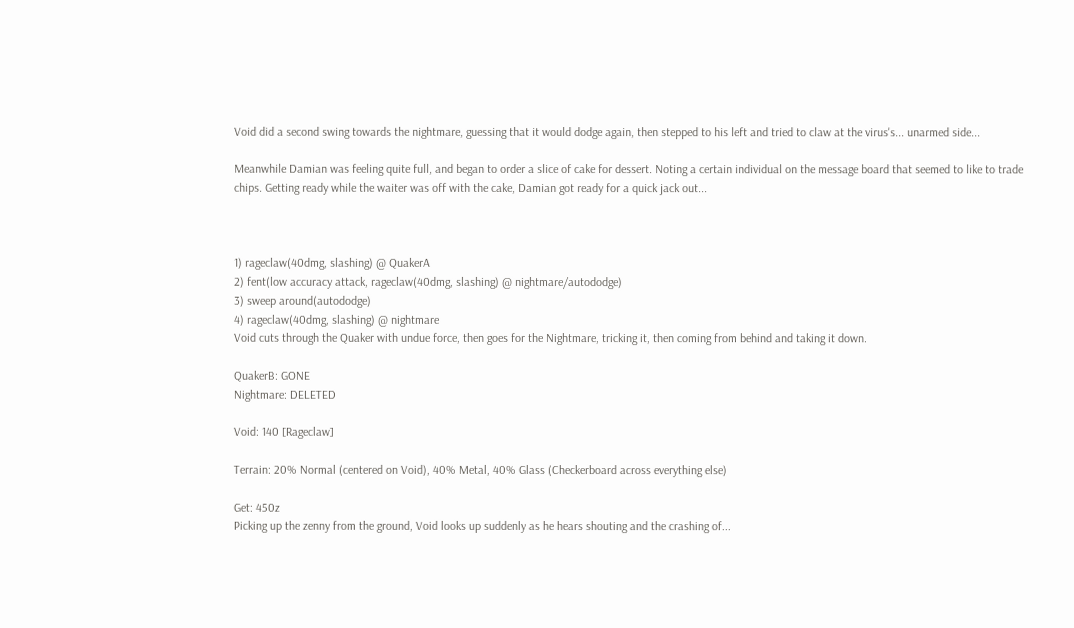Void did a second swing towards the nightmare, guessing that it would dodge again, then stepped to his left and tried to claw at the virus's... unarmed side...

Meanwhile Damian was feeling quite full, and began to order a slice of cake for dessert. Noting a certain individual on the message board that seemed to like to trade chips. Getting ready while the waiter was off with the cake, Damian got ready for a quick jack out...



1) rageclaw(40dmg, slashing) @ QuakerA
2) fent(low accuracy attack, rageclaw(40dmg, slashing) @ nightmare/autododge)
3) sweep around(autododge)
4) rageclaw(40dmg, slashing) @ nightmare
Void cuts through the Quaker with undue force, then goes for the Nightmare, tricking it, then coming from behind and taking it down.

QuakerB: GONE
Nightmare: DELETED

Void: 140 [Rageclaw]

Terrain: 20% Normal (centered on Void), 40% Metal, 40% Glass (Checkerboard across everything else)

Get: 450z
Picking up the zenny from the ground, Void looks up suddenly as he hears shouting and the crashing of...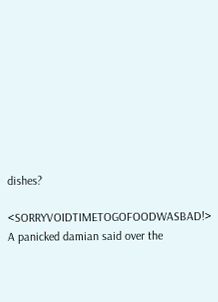dishes?

<SORRYVOIDTIMETOGOFOODWASBAD!> A panicked damian said over the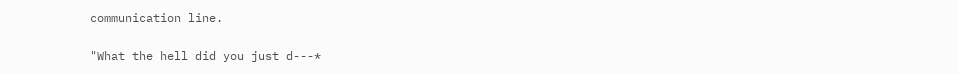communication line.

"What the hell did you just d---*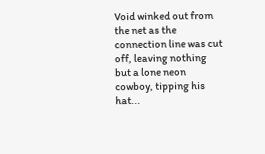Void winked out from the net as the connection line was cut off, leaving nothing but a lone neon cowboy, tipping his hat...